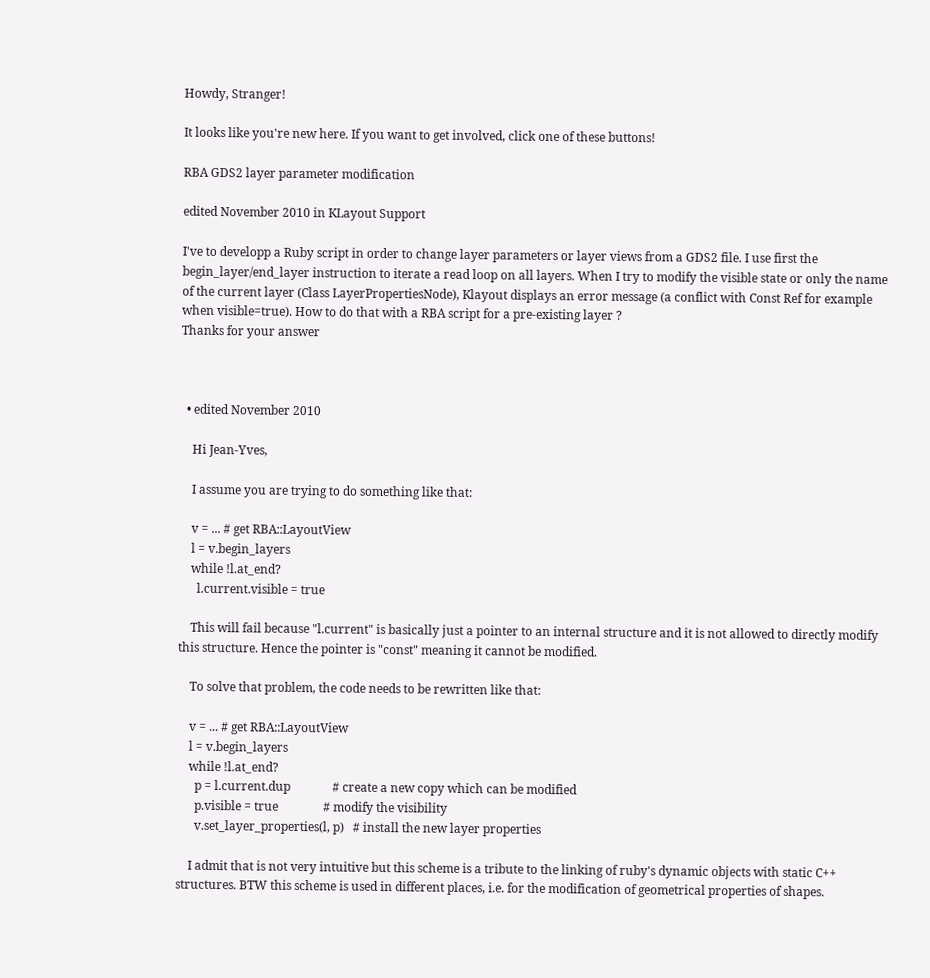Howdy, Stranger!

It looks like you're new here. If you want to get involved, click one of these buttons!

RBA GDS2 layer parameter modification

edited November 2010 in KLayout Support

I've to developp a Ruby script in order to change layer parameters or layer views from a GDS2 file. I use first the begin_layer/end_layer instruction to iterate a read loop on all layers. When I try to modify the visible state or only the name of the current layer (Class LayerPropertiesNode), Klayout displays an error message (a conflict with Const Ref for example when visible=true). How to do that with a RBA script for a pre-existing layer ?
Thanks for your answer



  • edited November 2010

    Hi Jean-Yves,

    I assume you are trying to do something like that:

    v = ... # get RBA::LayoutView
    l = v.begin_layers
    while !l.at_end?
      l.current.visible = true

    This will fail because "l.current" is basically just a pointer to an internal structure and it is not allowed to directly modify this structure. Hence the pointer is "const" meaning it cannot be modified.

    To solve that problem, the code needs to be rewritten like that:

    v = ... # get RBA::LayoutView
    l = v.begin_layers
    while !l.at_end?
      p = l.current.dup              # create a new copy which can be modified
      p.visible = true               # modify the visibility
      v.set_layer_properties(l, p)   # install the new layer properties

    I admit that is not very intuitive but this scheme is a tribute to the linking of ruby's dynamic objects with static C++ structures. BTW this scheme is used in different places, i.e. for the modification of geometrical properties of shapes.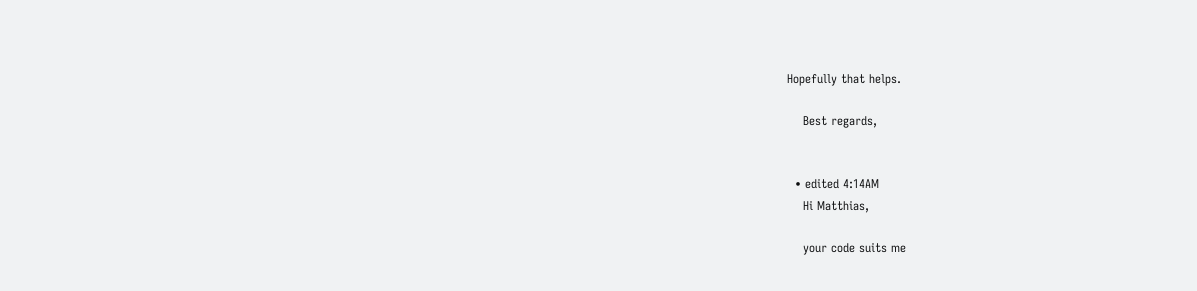Hopefully that helps.

    Best regards,


  • edited 4:14AM
    Hi Matthias,

    your code suits me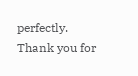perfectly. Thank you for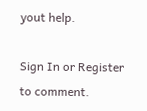yout help.

Sign In or Register to comment.